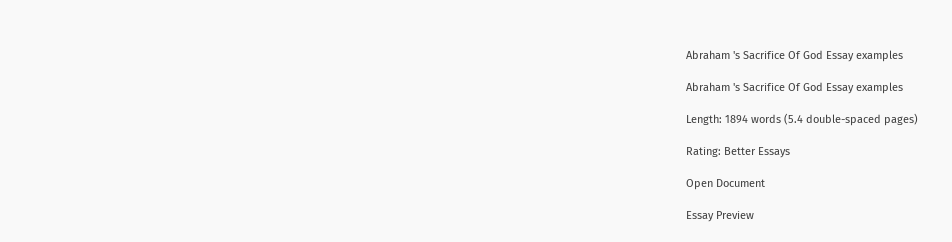Abraham 's Sacrifice Of God Essay examples

Abraham 's Sacrifice Of God Essay examples

Length: 1894 words (5.4 double-spaced pages)

Rating: Better Essays

Open Document

Essay Preview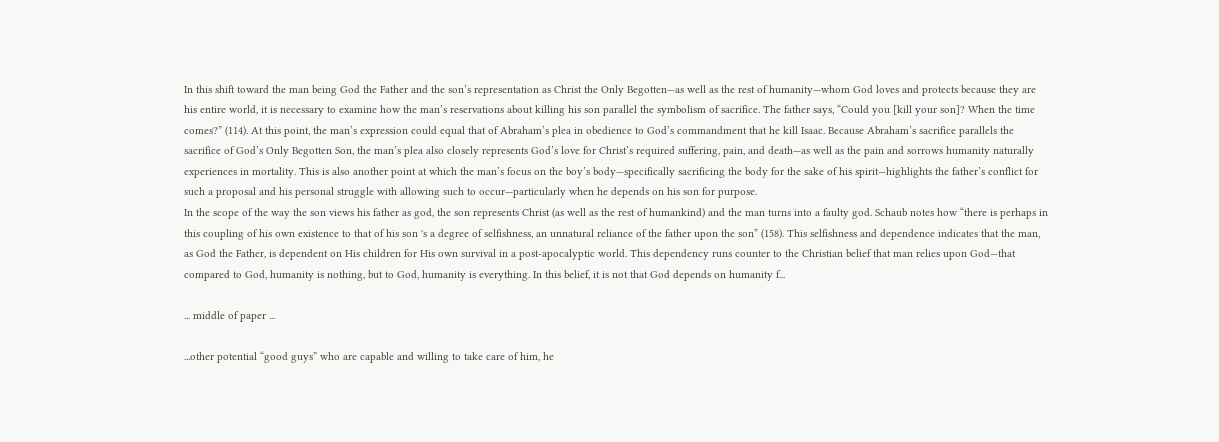In this shift toward the man being God the Father and the son’s representation as Christ the Only Begotten—as well as the rest of humanity—whom God loves and protects because they are his entire world, it is necessary to examine how the man’s reservations about killing his son parallel the symbolism of sacrifice. The father says, “Could you [kill your son]? When the time comes?” (114). At this point, the man’s expression could equal that of Abraham’s plea in obedience to God’s commandment that he kill Isaac. Because Abraham’s sacrifice parallels the sacrifice of God’s Only Begotten Son, the man’s plea also closely represents God’s love for Christ’s required suffering, pain, and death—as well as the pain and sorrows humanity naturally experiences in mortality. This is also another point at which the man’s focus on the boy’s body—specifically sacrificing the body for the sake of his spirit—highlights the father’s conflict for such a proposal and his personal struggle with allowing such to occur—particularly when he depends on his son for purpose.
In the scope of the way the son views his father as god, the son represents Christ (as well as the rest of humankind) and the man turns into a faulty god. Schaub notes how “there is perhaps in this coupling of his own existence to that of his son 's a degree of selfishness, an unnatural reliance of the father upon the son” (158). This selfishness and dependence indicates that the man, as God the Father, is dependent on His children for His own survival in a post-apocalyptic world. This dependency runs counter to the Christian belief that man relies upon God—that compared to God, humanity is nothing, but to God, humanity is everything. In this belief, it is not that God depends on humanity f...

... middle of paper ...

...other potential “good guys” who are capable and willing to take care of him, he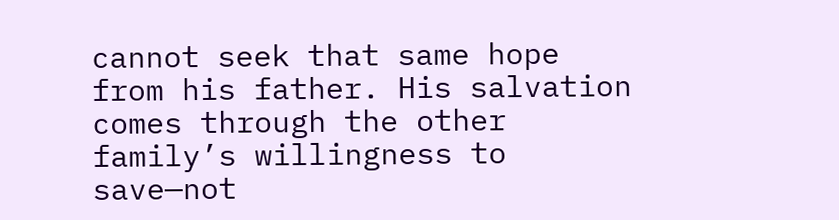cannot seek that same hope from his father. His salvation comes through the other family’s willingness to save—not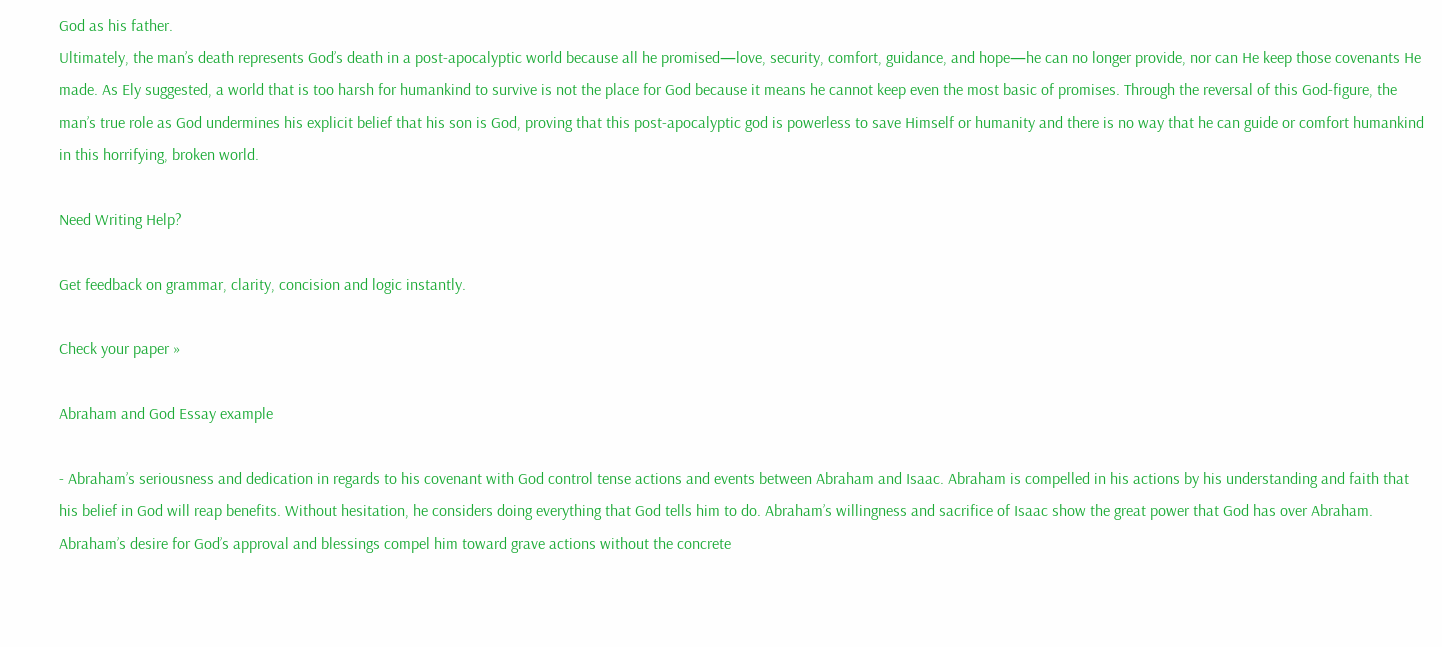God as his father.
Ultimately, the man’s death represents God’s death in a post-apocalyptic world because all he promised—love, security, comfort, guidance, and hope—he can no longer provide, nor can He keep those covenants He made. As Ely suggested, a world that is too harsh for humankind to survive is not the place for God because it means he cannot keep even the most basic of promises. Through the reversal of this God-figure, the man’s true role as God undermines his explicit belief that his son is God, proving that this post-apocalyptic god is powerless to save Himself or humanity and there is no way that he can guide or comfort humankind in this horrifying, broken world.

Need Writing Help?

Get feedback on grammar, clarity, concision and logic instantly.

Check your paper »

Abraham and God Essay example

- Abraham’s seriousness and dedication in regards to his covenant with God control tense actions and events between Abraham and Isaac. Abraham is compelled in his actions by his understanding and faith that his belief in God will reap benefits. Without hesitation, he considers doing everything that God tells him to do. Abraham’s willingness and sacrifice of Isaac show the great power that God has over Abraham. Abraham’s desire for God’s approval and blessings compel him toward grave actions without the concrete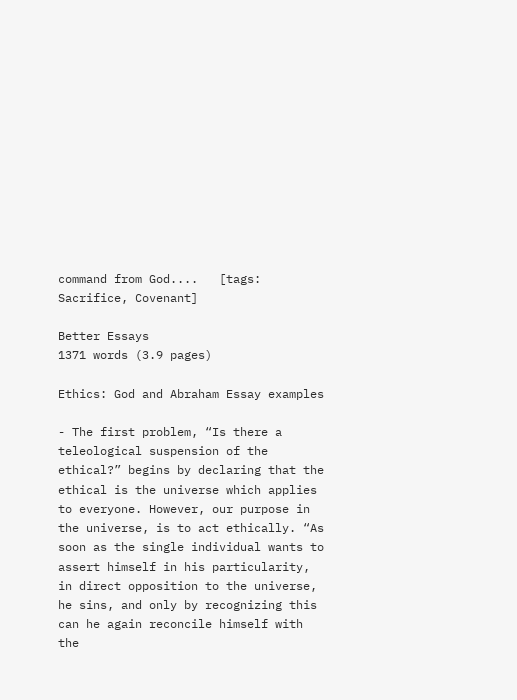command from God....   [tags: Sacrifice, Covenant]

Better Essays
1371 words (3.9 pages)

Ethics: God and Abraham Essay examples

- The first problem, “Is there a teleological suspension of the ethical?” begins by declaring that the ethical is the universe which applies to everyone. However, our purpose in the universe, is to act ethically. “As soon as the single individual wants to assert himself in his particularity, in direct opposition to the universe, he sins, and only by recognizing this can he again reconcile himself with the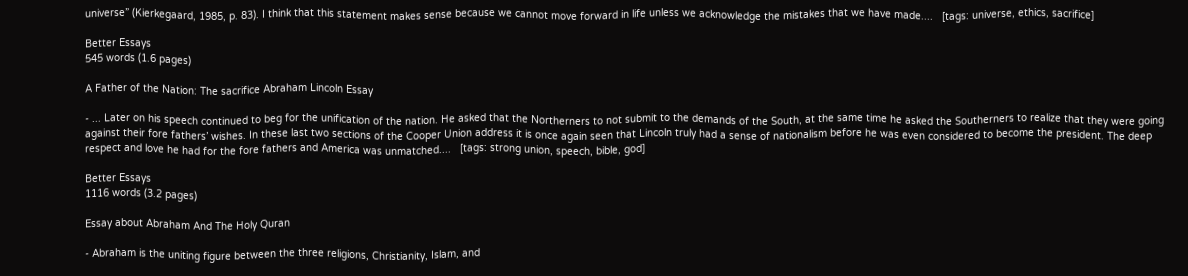universe” (Kierkegaard, 1985, p. 83). I think that this statement makes sense because we cannot move forward in life unless we acknowledge the mistakes that we have made....   [tags: universe, ethics, sacrifice]

Better Essays
545 words (1.6 pages)

A Father of the Nation: The sacrifice Abraham Lincoln Essay

- ... Later on his speech continued to beg for the unification of the nation. He asked that the Northerners to not submit to the demands of the South, at the same time he asked the Southerners to realize that they were going against their fore fathers’ wishes. In these last two sections of the Cooper Union address it is once again seen that Lincoln truly had a sense of nationalism before he was even considered to become the president. The deep respect and love he had for the fore fathers and America was unmatched....   [tags: strong union, speech, bible, god]

Better Essays
1116 words (3.2 pages)

Essay about Abraham And The Holy Quran

- Abraham is the uniting figure between the three religions, Christianity, Islam, and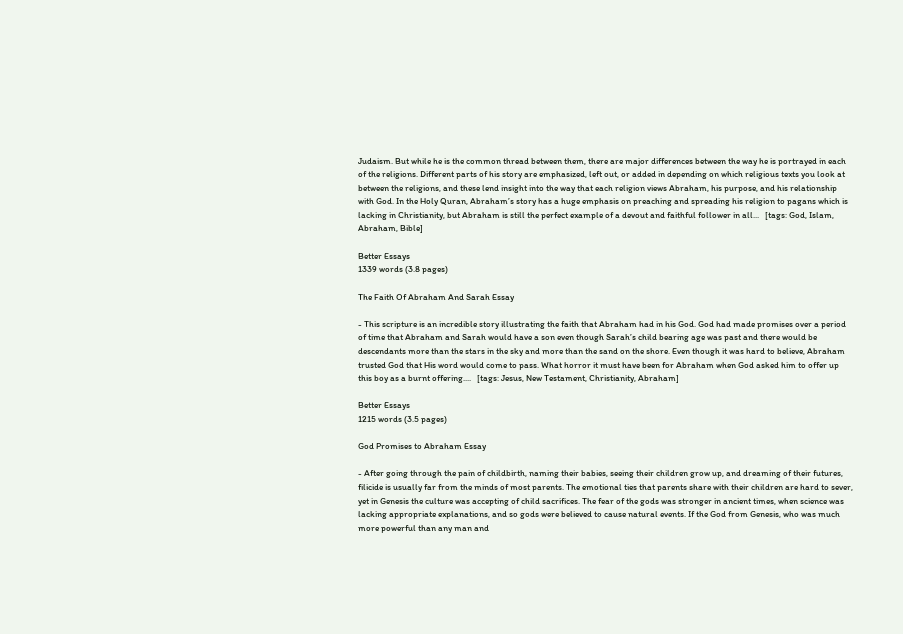Judaism. But while he is the common thread between them, there are major differences between the way he is portrayed in each of the religions. Different parts of his story are emphasized, left out, or added in depending on which religious texts you look at between the religions, and these lend insight into the way that each religion views Abraham, his purpose, and his relationship with God. In the Holy Quran, Abraham’s story has a huge emphasis on preaching and spreading his religion to pagans which is lacking in Christianity, but Abraham is still the perfect example of a devout and faithful follower in all...   [tags: God, Islam, Abraham, Bible]

Better Essays
1339 words (3.8 pages)

The Faith Of Abraham And Sarah Essay

- This scripture is an incredible story illustrating the faith that Abraham had in his God. God had made promises over a period of time that Abraham and Sarah would have a son even though Sarah’s child bearing age was past and there would be descendants more than the stars in the sky and more than the sand on the shore. Even though it was hard to believe, Abraham trusted God that His word would come to pass. What horror it must have been for Abraham when God asked him to offer up this boy as a burnt offering....   [tags: Jesus, New Testament, Christianity, Abraham]

Better Essays
1215 words (3.5 pages)

God Promises to Abraham Essay

- After going through the pain of childbirth, naming their babies, seeing their children grow up, and dreaming of their futures, filicide is usually far from the minds of most parents. The emotional ties that parents share with their children are hard to sever, yet in Genesis the culture was accepting of child sacrifices. The fear of the gods was stronger in ancient times, when science was lacking appropriate explanations, and so gods were believed to cause natural events. If the God from Genesis, who was much more powerful than any man and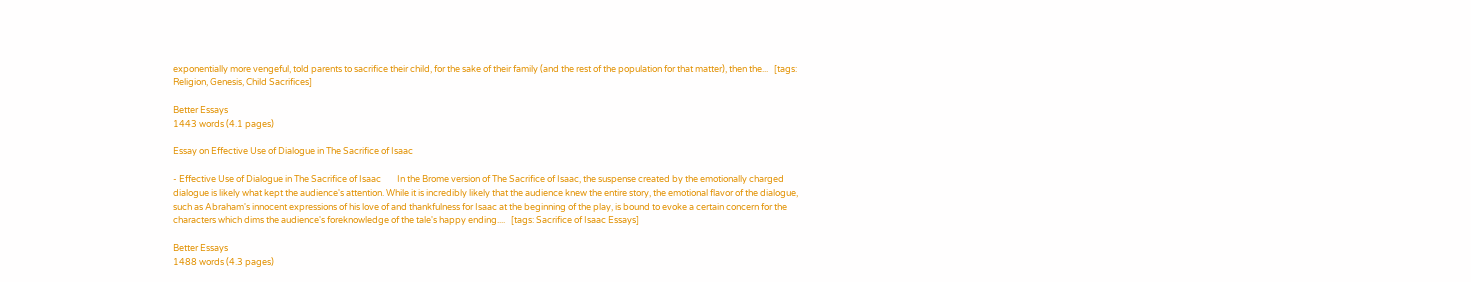exponentially more vengeful, told parents to sacrifice their child, for the sake of their family (and the rest of the population for that matter), then the...   [tags: Religion, Genesis, Child Sacrifices]

Better Essays
1443 words (4.1 pages)

Essay on Effective Use of Dialogue in The Sacrifice of Isaac

- Effective Use of Dialogue in The Sacrifice of Isaac        In the Brome version of The Sacrifice of Isaac, the suspense created by the emotionally charged dialogue is likely what kept the audience's attention. While it is incredibly likely that the audience knew the entire story, the emotional flavor of the dialogue, such as Abraham's innocent expressions of his love of and thankfulness for Isaac at the beginning of the play, is bound to evoke a certain concern for the characters which dims the audience's foreknowledge of the tale's happy ending....   [tags: Sacrifice of Isaac Essays]

Better Essays
1488 words (4.3 pages)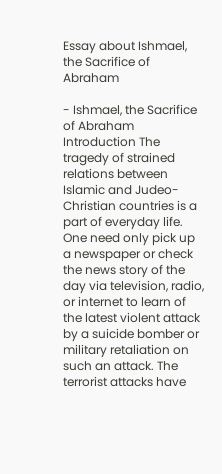Essay about Ishmael, the Sacrifice of Abraham

- Ishmael, the Sacrifice of Abraham Introduction The tragedy of strained relations between Islamic and Judeo-Christian countries is a part of everyday life. One need only pick up a newspaper or check the news story of the day via television, radio, or internet to learn of the latest violent attack by a suicide bomber or military retaliation on such an attack. The terrorist attacks have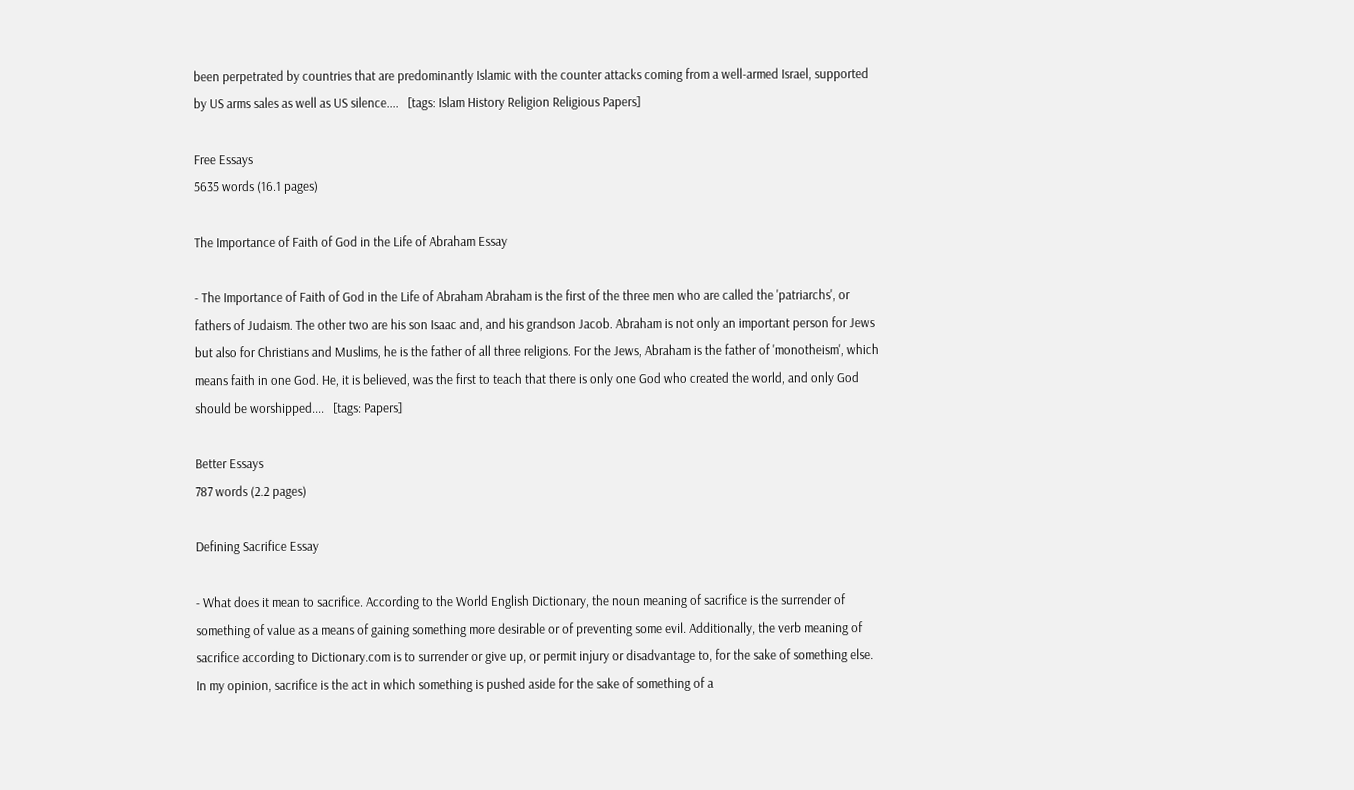been perpetrated by countries that are predominantly Islamic with the counter attacks coming from a well-armed Israel, supported by US arms sales as well as US silence....   [tags: Islam History Religion Religious Papers]

Free Essays
5635 words (16.1 pages)

The Importance of Faith of God in the Life of Abraham Essay

- The Importance of Faith of God in the Life of Abraham Abraham is the first of the three men who are called the 'patriarchs', or fathers of Judaism. The other two are his son Isaac and, and his grandson Jacob. Abraham is not only an important person for Jews but also for Christians and Muslims, he is the father of all three religions. For the Jews, Abraham is the father of 'monotheism', which means faith in one God. He, it is believed, was the first to teach that there is only one God who created the world, and only God should be worshipped....   [tags: Papers]

Better Essays
787 words (2.2 pages)

Defining Sacrifice Essay

- What does it mean to sacrifice. According to the World English Dictionary, the noun meaning of sacrifice is the surrender of something of value as a means of gaining something more desirable or of preventing some evil. Additionally, the verb meaning of sacrifice according to Dictionary.com is to surrender or give up, or permit injury or disadvantage to, for the sake of something else. In my opinion, sacrifice is the act in which something is pushed aside for the sake of something of a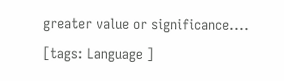greater value or significance....   [tags: Language ]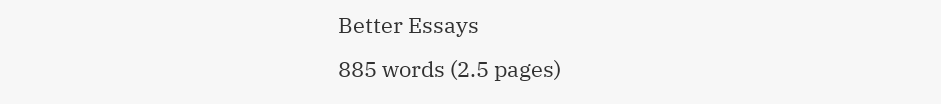Better Essays
885 words (2.5 pages)